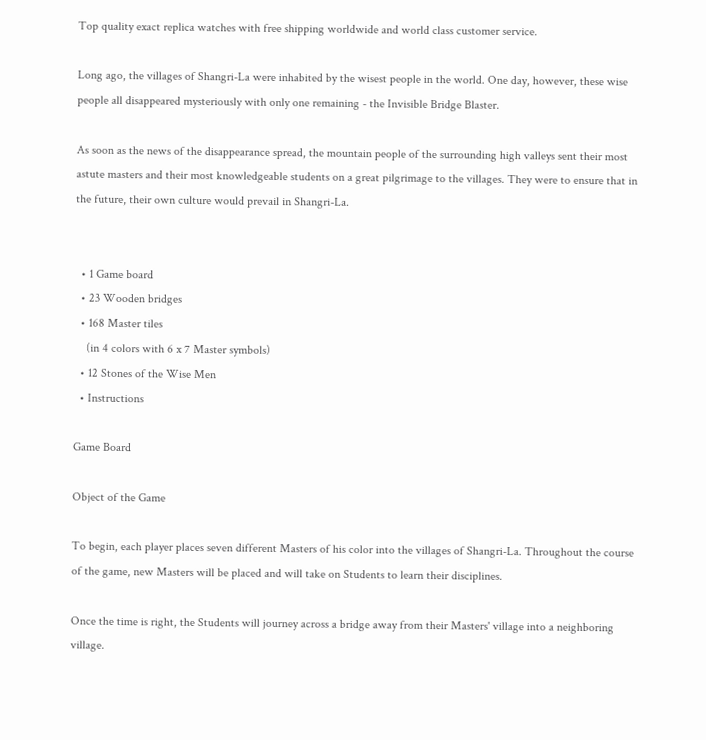Top quality exact replica watches with free shipping worldwide and world class customer service.

Long ago, the villages of Shangri-La were inhabited by the wisest people in the world. One day, however, these wise people all disappeared mysteriously with only one remaining - the Invisible Bridge Blaster.

As soon as the news of the disappearance spread, the mountain people of the surrounding high valleys sent their most astute masters and their most knowledgeable students on a great pilgrimage to the villages. They were to ensure that in the future, their own culture would prevail in Shangri-La.


  • 1 Game board
  • 23 Wooden bridges
  • 168 Master tiles
    (in 4 colors with 6 x 7 Master symbols)
  • 12 Stones of the Wise Men
  • Instructions

Game Board

Object of the Game

To begin, each player places seven different Masters of his color into the villages of Shangri-La. Throughout the course of the game, new Masters will be placed and will take on Students to learn their disciplines.

Once the time is right, the Students will journey across a bridge away from their Masters' village into a neighboring village.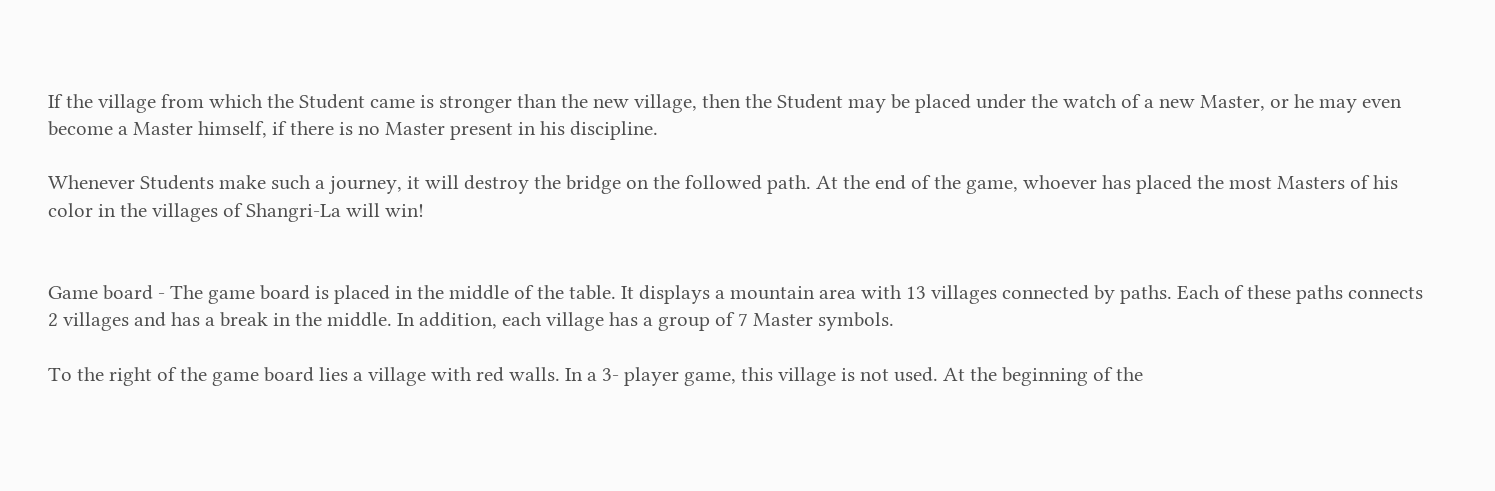If the village from which the Student came is stronger than the new village, then the Student may be placed under the watch of a new Master, or he may even become a Master himself, if there is no Master present in his discipline.

Whenever Students make such a journey, it will destroy the bridge on the followed path. At the end of the game, whoever has placed the most Masters of his color in the villages of Shangri-La will win!


Game board - The game board is placed in the middle of the table. It displays a mountain area with 13 villages connected by paths. Each of these paths connects 2 villages and has a break in the middle. In addition, each village has a group of 7 Master symbols.

To the right of the game board lies a village with red walls. In a 3- player game, this village is not used. At the beginning of the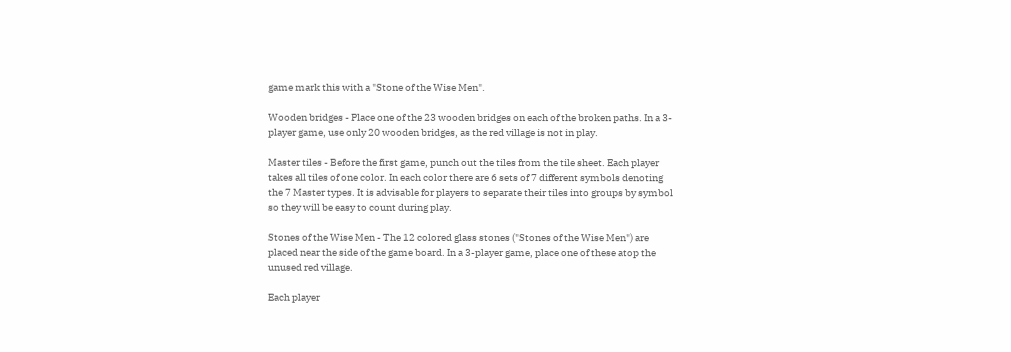game mark this with a "Stone of the Wise Men".

Wooden bridges - Place one of the 23 wooden bridges on each of the broken paths. In a 3-player game, use only 20 wooden bridges, as the red village is not in play.

Master tiles - Before the first game, punch out the tiles from the tile sheet. Each player takes all tiles of one color. In each color there are 6 sets of 7 different symbols denoting the 7 Master types. It is advisable for players to separate their tiles into groups by symbol so they will be easy to count during play.

Stones of the Wise Men - The 12 colored glass stones ("Stones of the Wise Men") are placed near the side of the game board. In a 3-player game, place one of these atop the unused red village.

Each player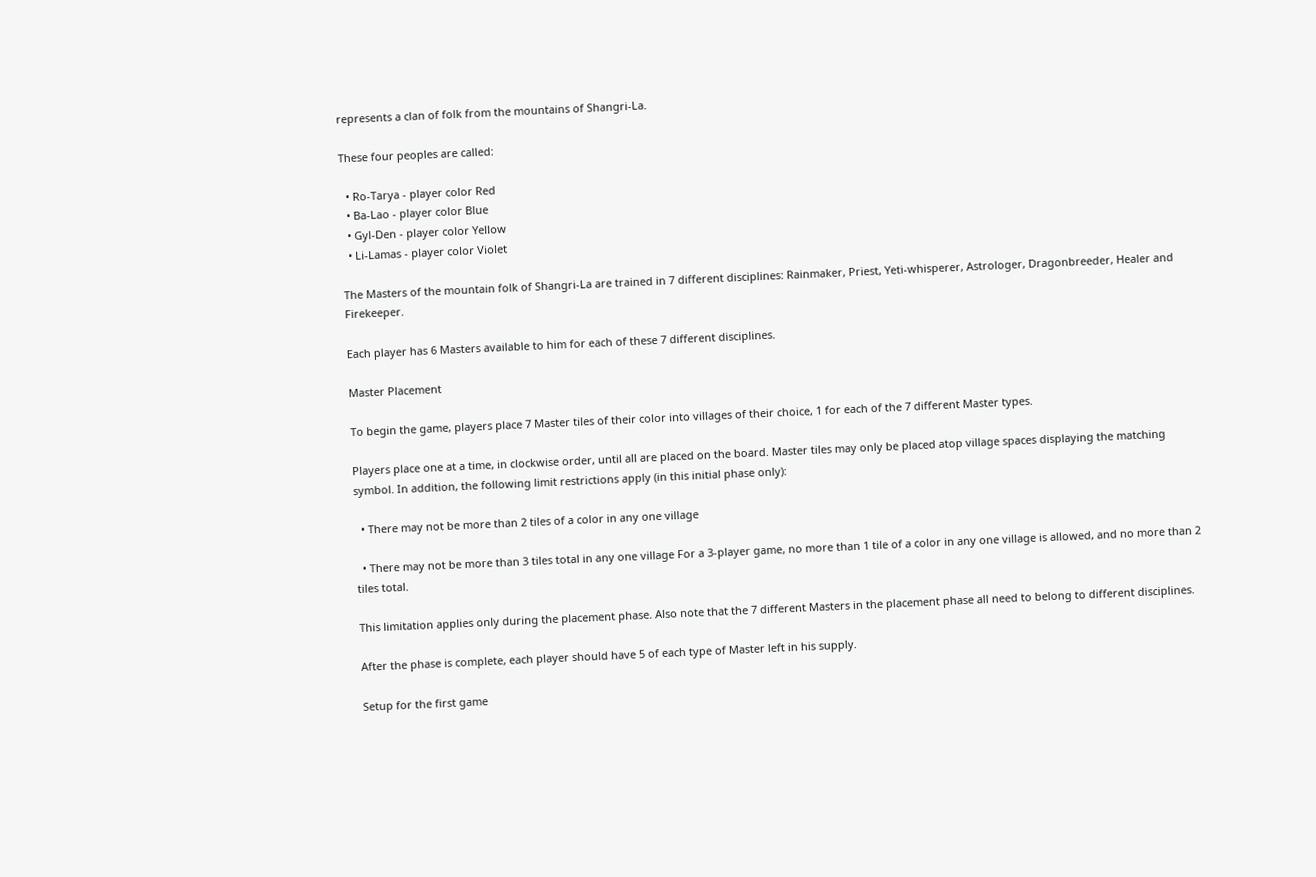represents a clan of folk from the mountains of Shangri-La.

These four peoples are called:

  • Ro-Tarya - player color Red
  • Ba-Lao - player color Blue
  • Gyl-Den - player color Yellow
  • Li-Lamas - player color Violet

The Masters of the mountain folk of Shangri-La are trained in 7 different disciplines: Rainmaker, Priest, Yeti-whisperer, Astrologer, Dragonbreeder, Healer and Firekeeper.

Each player has 6 Masters available to him for each of these 7 different disciplines.

Master Placement

To begin the game, players place 7 Master tiles of their color into villages of their choice, 1 for each of the 7 different Master types.

Players place one at a time, in clockwise order, until all are placed on the board. Master tiles may only be placed atop village spaces displaying the matching symbol. In addition, the following limit restrictions apply (in this initial phase only):

  • There may not be more than 2 tiles of a color in any one village

  • There may not be more than 3 tiles total in any one village For a 3-player game, no more than 1 tile of a color in any one village is allowed, and no more than 2 tiles total.

This limitation applies only during the placement phase. Also note that the 7 different Masters in the placement phase all need to belong to different disciplines.

After the phase is complete, each player should have 5 of each type of Master left in his supply.

Setup for the first game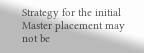Strategy for the initial Master placement may not be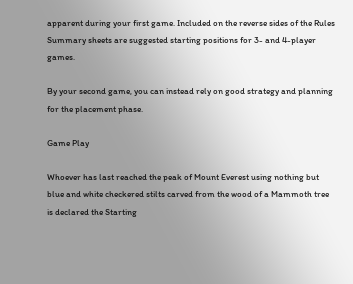apparent during your first game. Included on the reverse sides of the Rules Summary sheets are suggested starting positions for 3- and 4-player games.

By your second game, you can instead rely on good strategy and planning for the placement phase.

Game Play

Whoever has last reached the peak of Mount Everest using nothing but blue and white checkered stilts carved from the wood of a Mammoth tree is declared the Starting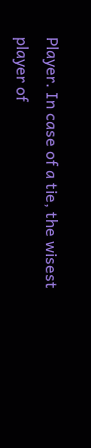Player. In case of a tie, the wisest player of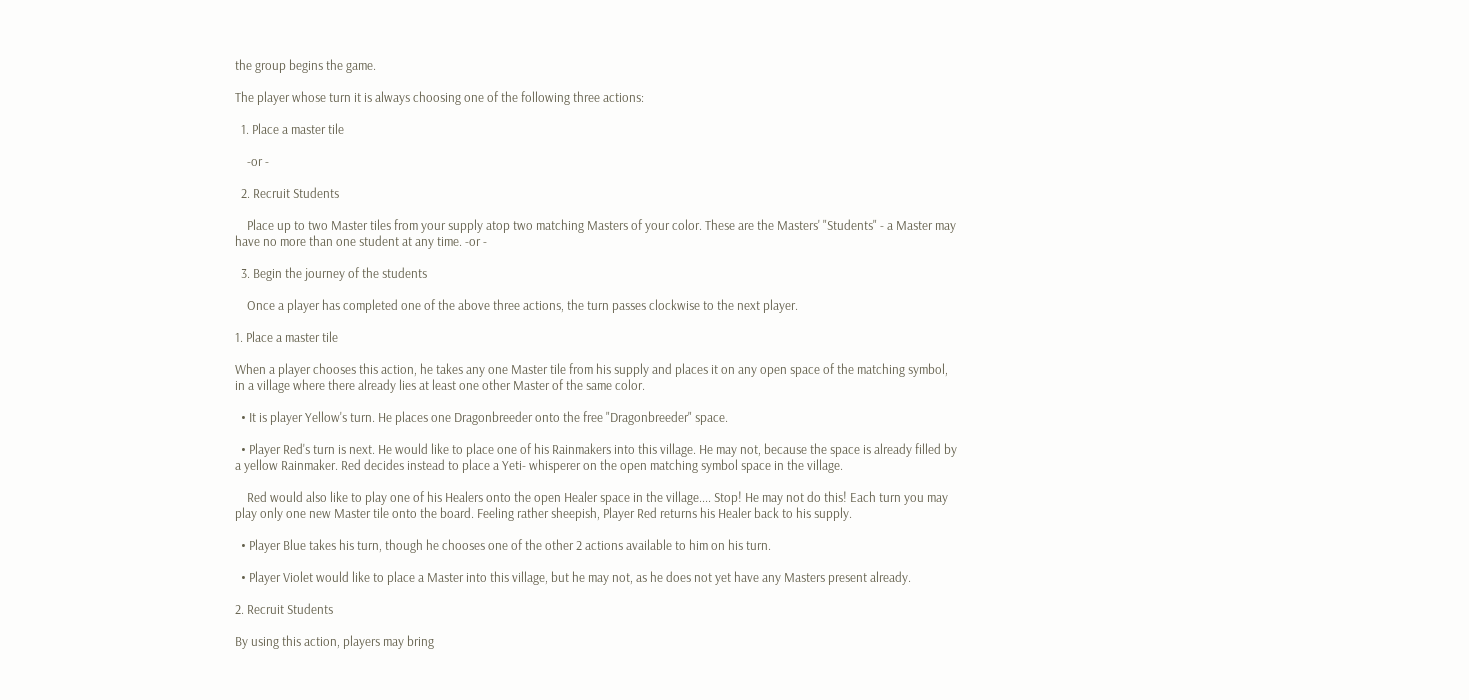the group begins the game.

The player whose turn it is always choosing one of the following three actions:

  1. Place a master tile

    -or -

  2. Recruit Students

    Place up to two Master tiles from your supply atop two matching Masters of your color. These are the Masters' "Students" - a Master may have no more than one student at any time. -or -

  3. Begin the journey of the students

    Once a player has completed one of the above three actions, the turn passes clockwise to the next player.

1. Place a master tile

When a player chooses this action, he takes any one Master tile from his supply and places it on any open space of the matching symbol, in a village where there already lies at least one other Master of the same color.

  • It is player Yellow's turn. He places one Dragonbreeder onto the free "Dragonbreeder" space.

  • Player Red's turn is next. He would like to place one of his Rainmakers into this village. He may not, because the space is already filled by a yellow Rainmaker. Red decides instead to place a Yeti- whisperer on the open matching symbol space in the village.

    Red would also like to play one of his Healers onto the open Healer space in the village.... Stop! He may not do this! Each turn you may play only one new Master tile onto the board. Feeling rather sheepish, Player Red returns his Healer back to his supply.

  • Player Blue takes his turn, though he chooses one of the other 2 actions available to him on his turn.

  • Player Violet would like to place a Master into this village, but he may not, as he does not yet have any Masters present already.

2. Recruit Students

By using this action, players may bring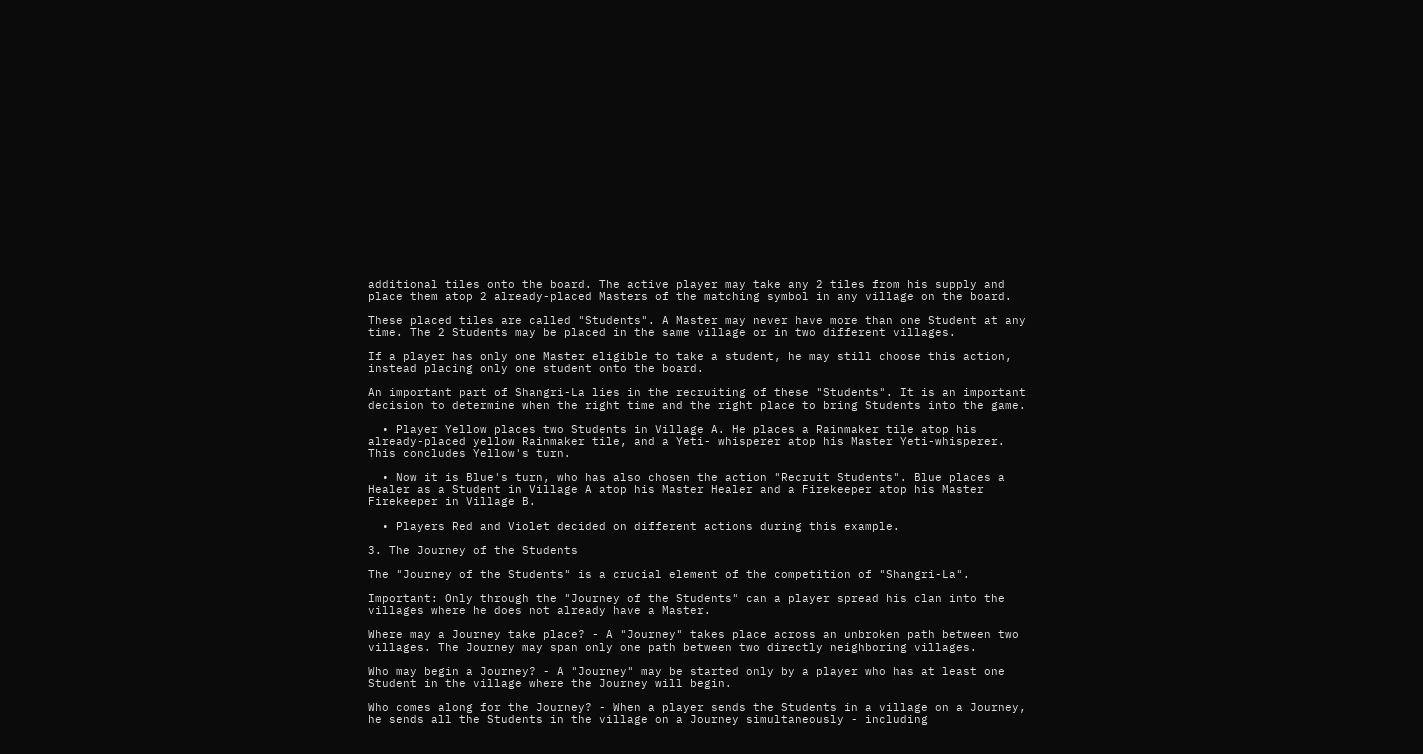additional tiles onto the board. The active player may take any 2 tiles from his supply and place them atop 2 already-placed Masters of the matching symbol in any village on the board.

These placed tiles are called "Students". A Master may never have more than one Student at any time. The 2 Students may be placed in the same village or in two different villages.

If a player has only one Master eligible to take a student, he may still choose this action, instead placing only one student onto the board.

An important part of Shangri-La lies in the recruiting of these "Students". It is an important decision to determine when the right time and the right place to bring Students into the game.

  • Player Yellow places two Students in Village A. He places a Rainmaker tile atop his already-placed yellow Rainmaker tile, and a Yeti- whisperer atop his Master Yeti-whisperer. This concludes Yellow's turn.

  • Now it is Blue's turn, who has also chosen the action "Recruit Students". Blue places a Healer as a Student in Village A atop his Master Healer and a Firekeeper atop his Master Firekeeper in Village B.

  • Players Red and Violet decided on different actions during this example.

3. The Journey of the Students

The "Journey of the Students" is a crucial element of the competition of "Shangri-La".

Important: Only through the "Journey of the Students" can a player spread his clan into the villages where he does not already have a Master.

Where may a Journey take place? - A "Journey" takes place across an unbroken path between two villages. The Journey may span only one path between two directly neighboring villages.

Who may begin a Journey? - A "Journey" may be started only by a player who has at least one Student in the village where the Journey will begin.

Who comes along for the Journey? - When a player sends the Students in a village on a Journey, he sends all the Students in the village on a Journey simultaneously - including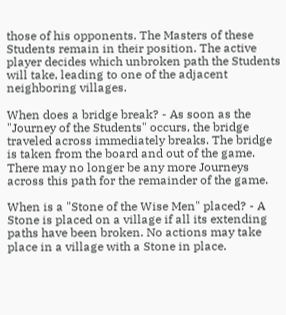those of his opponents. The Masters of these Students remain in their position. The active player decides which unbroken path the Students will take, leading to one of the adjacent neighboring villages.

When does a bridge break? - As soon as the "Journey of the Students" occurs, the bridge traveled across immediately breaks. The bridge is taken from the board and out of the game. There may no longer be any more Journeys across this path for the remainder of the game.

When is a "Stone of the Wise Men" placed? - A Stone is placed on a village if all its extending paths have been broken. No actions may take place in a village with a Stone in place.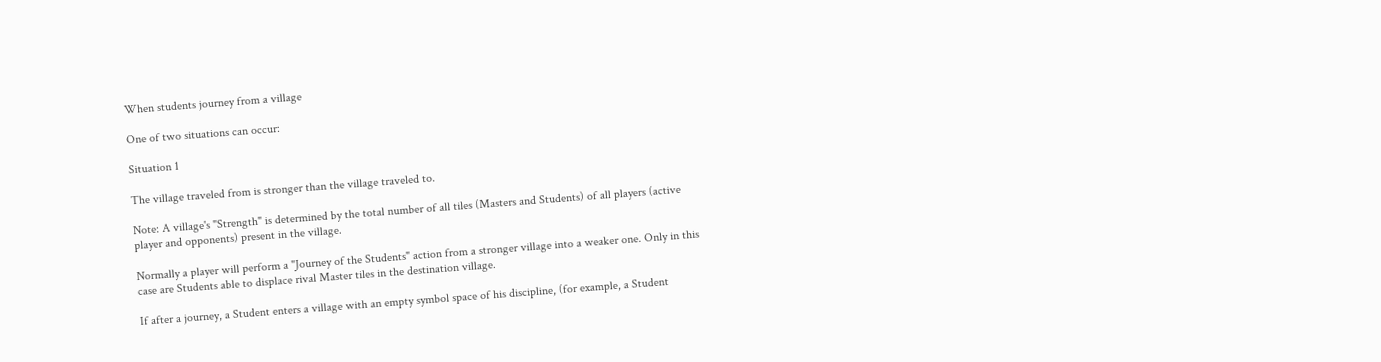When students journey from a village

One of two situations can occur:

Situation 1

The village traveled from is stronger than the village traveled to.

Note: A village's "Strength" is determined by the total number of all tiles (Masters and Students) of all players (active player and opponents) present in the village.

Normally a player will perform a "Journey of the Students" action from a stronger village into a weaker one. Only in this case are Students able to displace rival Master tiles in the destination village.

If after a journey, a Student enters a village with an empty symbol space of his discipline, (for example, a Student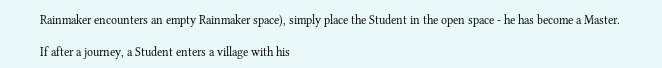Rainmaker encounters an empty Rainmaker space), simply place the Student in the open space - he has become a Master.

If after a journey, a Student enters a village with his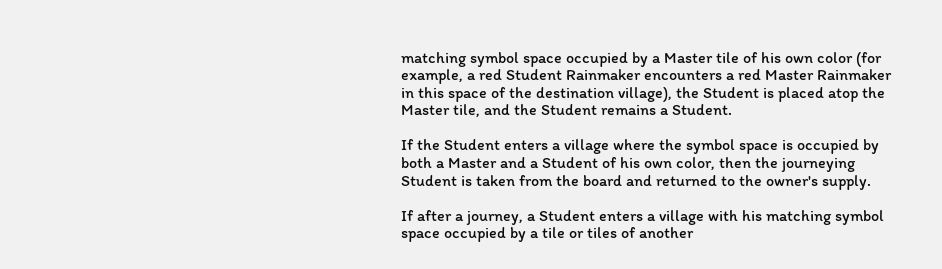matching symbol space occupied by a Master tile of his own color (for example, a red Student Rainmaker encounters a red Master Rainmaker in this space of the destination village), the Student is placed atop the Master tile, and the Student remains a Student.

If the Student enters a village where the symbol space is occupied by both a Master and a Student of his own color, then the journeying Student is taken from the board and returned to the owner's supply.

If after a journey, a Student enters a village with his matching symbol space occupied by a tile or tiles of another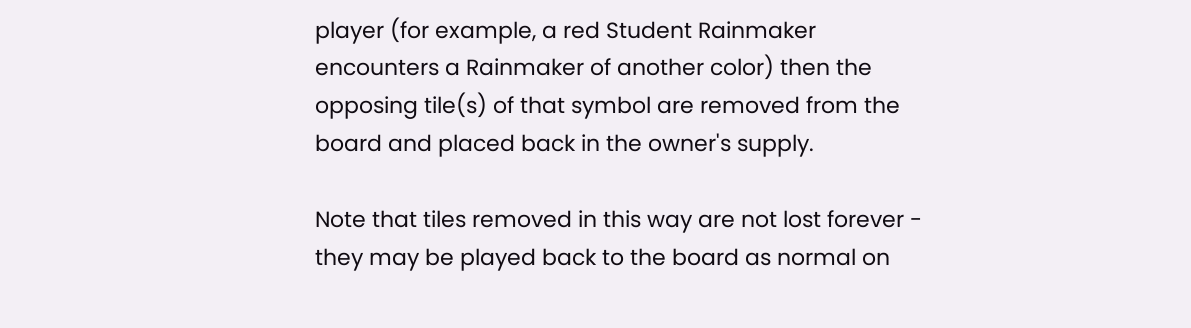player (for example, a red Student Rainmaker encounters a Rainmaker of another color) then the opposing tile(s) of that symbol are removed from the board and placed back in the owner's supply.

Note that tiles removed in this way are not lost forever - they may be played back to the board as normal on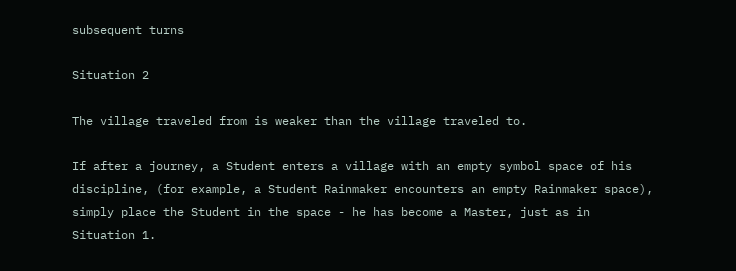subsequent turns

Situation 2

The village traveled from is weaker than the village traveled to.

If after a journey, a Student enters a village with an empty symbol space of his discipline, (for example, a Student Rainmaker encounters an empty Rainmaker space), simply place the Student in the space - he has become a Master, just as in Situation 1.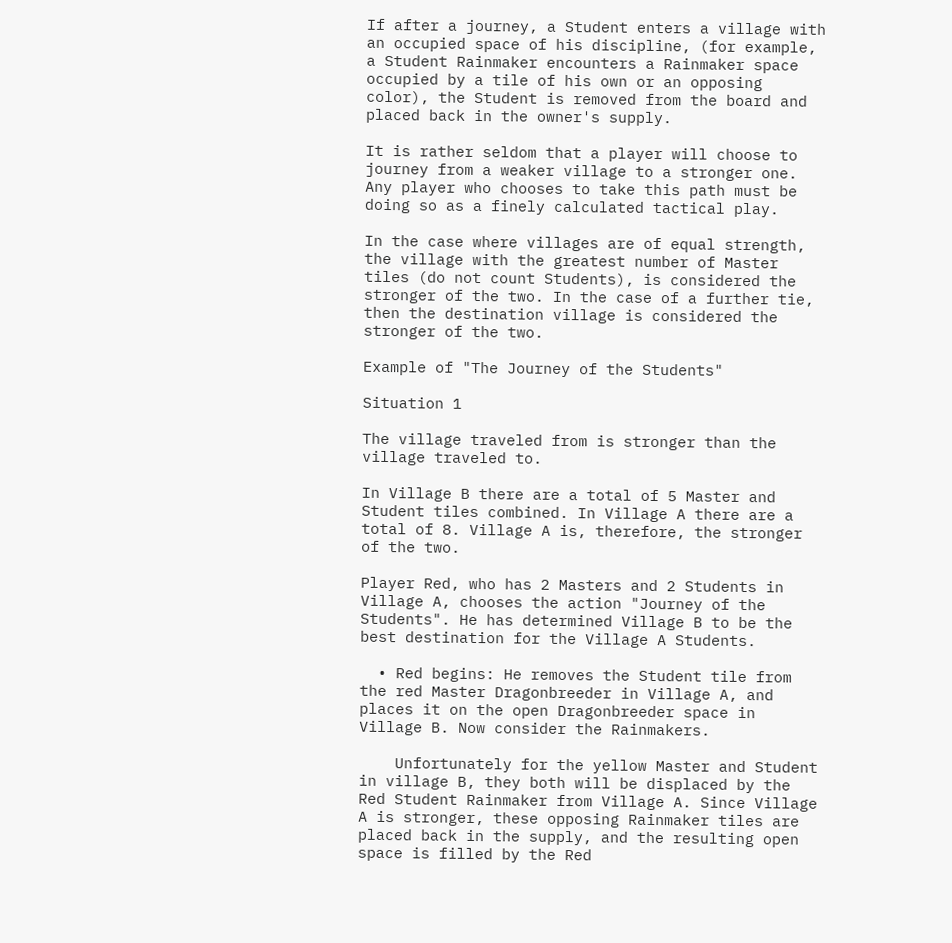If after a journey, a Student enters a village with an occupied space of his discipline, (for example, a Student Rainmaker encounters a Rainmaker space occupied by a tile of his own or an opposing color), the Student is removed from the board and placed back in the owner's supply.

It is rather seldom that a player will choose to journey from a weaker village to a stronger one. Any player who chooses to take this path must be doing so as a finely calculated tactical play.

In the case where villages are of equal strength, the village with the greatest number of Master tiles (do not count Students), is considered the stronger of the two. In the case of a further tie, then the destination village is considered the stronger of the two.

Example of "The Journey of the Students"

Situation 1

The village traveled from is stronger than the village traveled to.

In Village B there are a total of 5 Master and Student tiles combined. In Village A there are a total of 8. Village A is, therefore, the stronger of the two.

Player Red, who has 2 Masters and 2 Students in Village A, chooses the action "Journey of the Students". He has determined Village B to be the best destination for the Village A Students.

  • Red begins: He removes the Student tile from the red Master Dragonbreeder in Village A, and places it on the open Dragonbreeder space in Village B. Now consider the Rainmakers.

    Unfortunately for the yellow Master and Student in village B, they both will be displaced by the Red Student Rainmaker from Village A. Since Village A is stronger, these opposing Rainmaker tiles are placed back in the supply, and the resulting open space is filled by the Red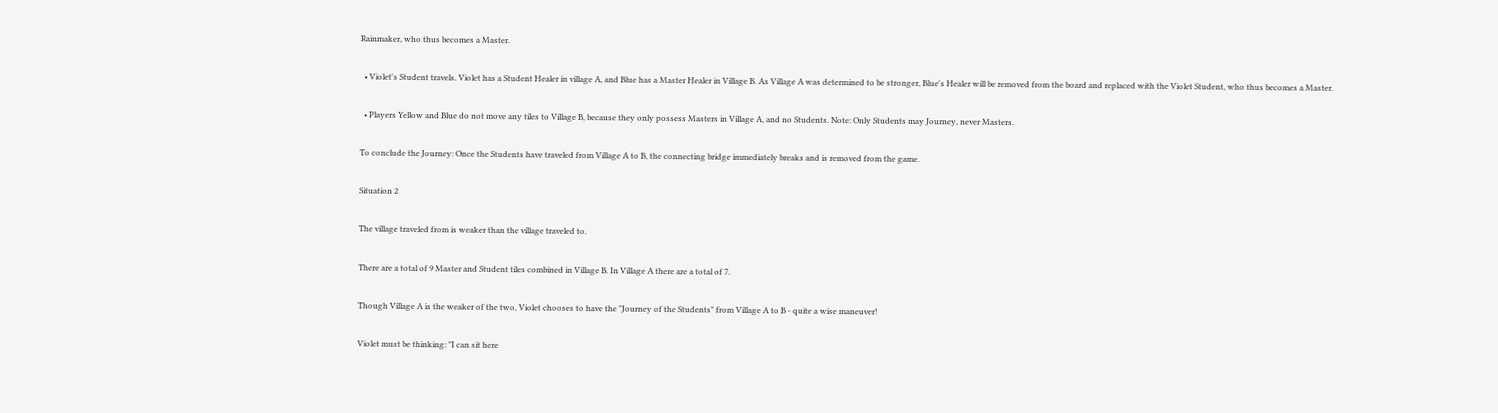Rainmaker, who thus becomes a Master.

  • Violet's Student travels. Violet has a Student Healer in village A, and Blue has a Master Healer in Village B. As Village A was determined to be stronger, Blue's Healer will be removed from the board and replaced with the Violet Student, who thus becomes a Master.

  • Players Yellow and Blue do not move any tiles to Village B, because they only possess Masters in Village A, and no Students. Note: Only Students may Journey, never Masters.

To conclude the Journey: Once the Students have traveled from Village A to B, the connecting bridge immediately breaks and is removed from the game.

Situation 2

The village traveled from is weaker than the village traveled to.

There are a total of 9 Master and Student tiles combined in Village B. In Village A there are a total of 7.

Though Village A is the weaker of the two, Violet chooses to have the "Journey of the Students" from Village A to B - quite a wise maneuver!

Violet must be thinking: "I can sit here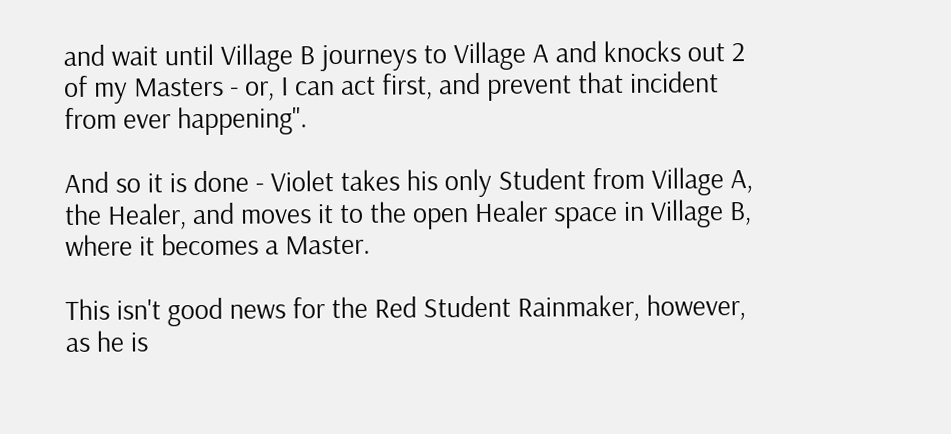and wait until Village B journeys to Village A and knocks out 2 of my Masters - or, I can act first, and prevent that incident from ever happening".

And so it is done - Violet takes his only Student from Village A, the Healer, and moves it to the open Healer space in Village B, where it becomes a Master.

This isn't good news for the Red Student Rainmaker, however, as he is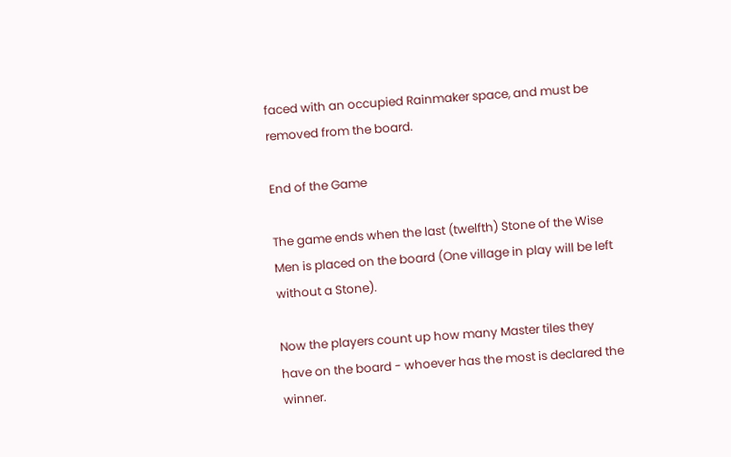faced with an occupied Rainmaker space, and must be removed from the board.

End of the Game

The game ends when the last (twelfth) Stone of the Wise Men is placed on the board (One village in play will be left without a Stone).

Now the players count up how many Master tiles they have on the board - whoever has the most is declared the winner.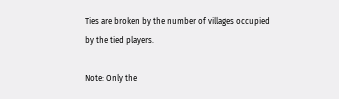Ties are broken by the number of villages occupied by the tied players.

Note: Only the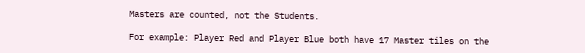Masters are counted, not the Students.

For example: Player Red and Player Blue both have 17 Master tiles on the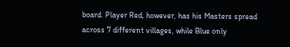board. Player Red, however, has his Masters spread across 7 different villages, while Blue only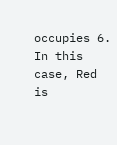occupies 6. In this case, Red is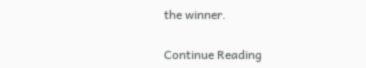the winner.

Continue Reading